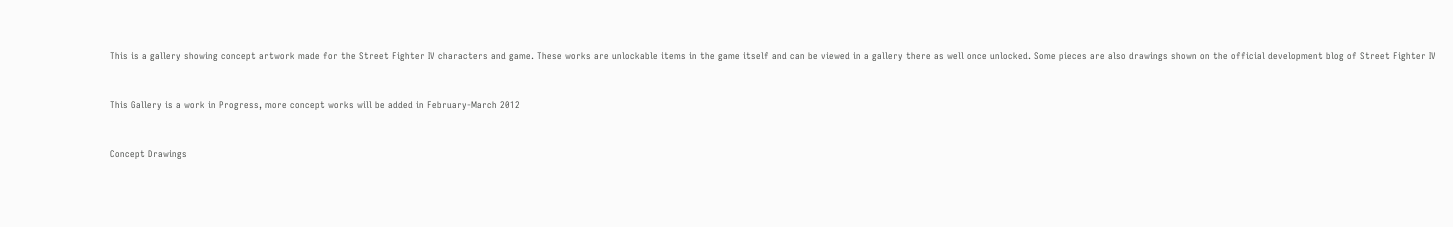This is a gallery showing concept artwork made for the Street Fighter IV characters and game. These works are unlockable items in the game itself and can be viewed in a gallery there as well once unlocked. Some pieces are also drawings shown on the official development blog of Street Fighter IV


This Gallery is a work in Progress, more concept works will be added in February-March 2012


Concept Drawings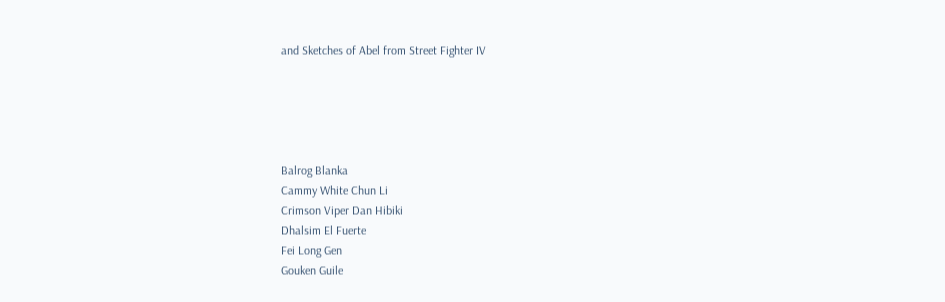and Sketches of Abel from Street Fighter IV





Balrog Blanka
Cammy White Chun Li
Crimson Viper Dan Hibiki
Dhalsim El Fuerte
Fei Long Gen
Gouken Guile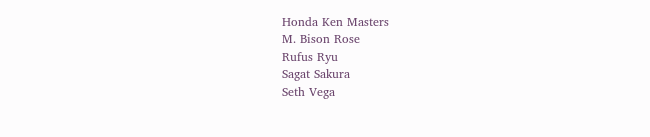Honda Ken Masters
M. Bison Rose
Rufus Ryu
Sagat Sakura
Seth Vega